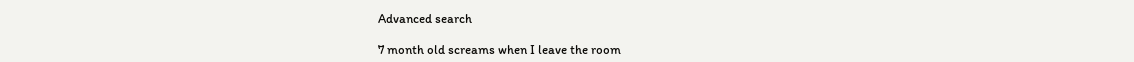Advanced search

7 month old screams when I leave the room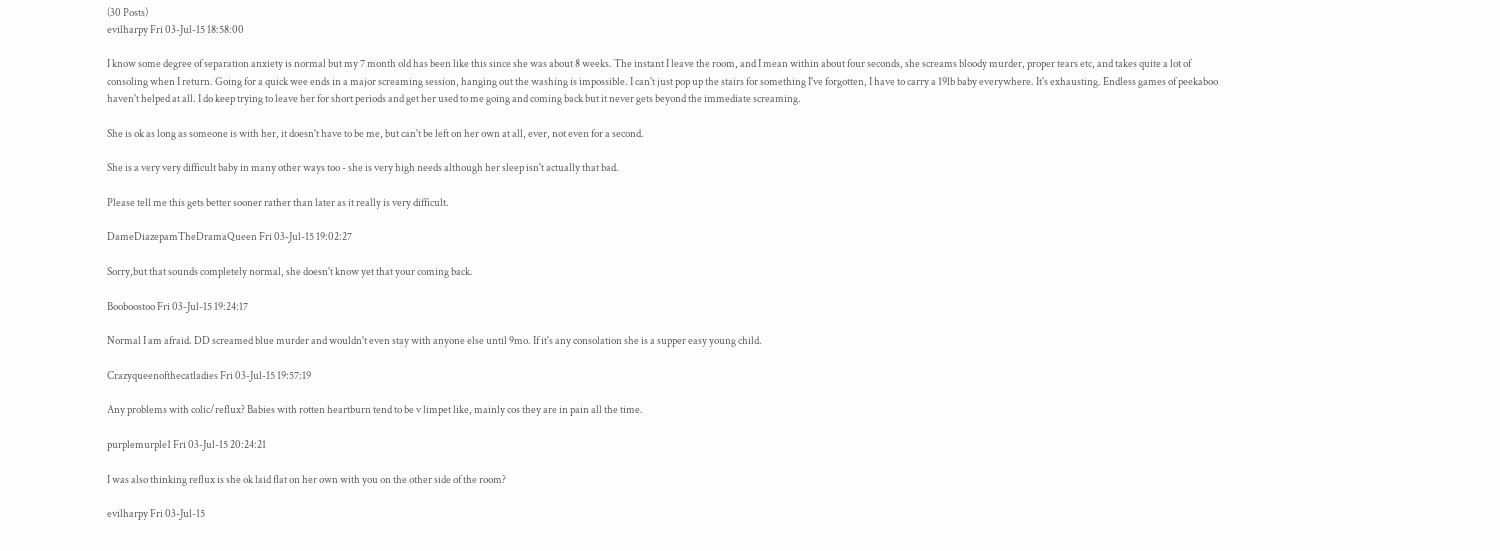(30 Posts)
evilharpy Fri 03-Jul-15 18:58:00

I know some degree of separation anxiety is normal but my 7 month old has been like this since she was about 8 weeks. The instant I leave the room, and I mean within about four seconds, she screams bloody murder, proper tears etc, and takes quite a lot of consoling when I return. Going for a quick wee ends in a major screaming session, hanging out the washing is impossible. I can't just pop up the stairs for something I've forgotten, I have to carry a 19lb baby everywhere. It's exhausting. Endless games of peekaboo haven't helped at all. I do keep trying to leave her for short periods and get her used to me going and coming back but it never gets beyond the immediate screaming.

She is ok as long as someone is with her, it doesn't have to be me, but can't be left on her own at all, ever, not even for a second.

She is a very very difficult baby in many other ways too - she is very high needs although her sleep isn't actually that bad.

Please tell me this gets better sooner rather than later as it really is very difficult.

DameDiazepamTheDramaQueen Fri 03-Jul-15 19:02:27

Sorry,but that sounds completely normal, she doesn't know yet that your coming back.

Booboostoo Fri 03-Jul-15 19:24:17

Normal I am afraid. DD screamed blue murder and wouldn't even stay with anyone else until 9mo. If it's any consolation she is a supper easy young child.

Crazyqueenofthecatladies Fri 03-Jul-15 19:57:19

Any problems with colic/reflux? Babies with rotten heartburn tend to be v limpet like, mainly cos they are in pain all the time.

purplemurple1 Fri 03-Jul-15 20:24:21

I was also thinking reflux is she ok laid flat on her own with you on the other side of the room?

evilharpy Fri 03-Jul-15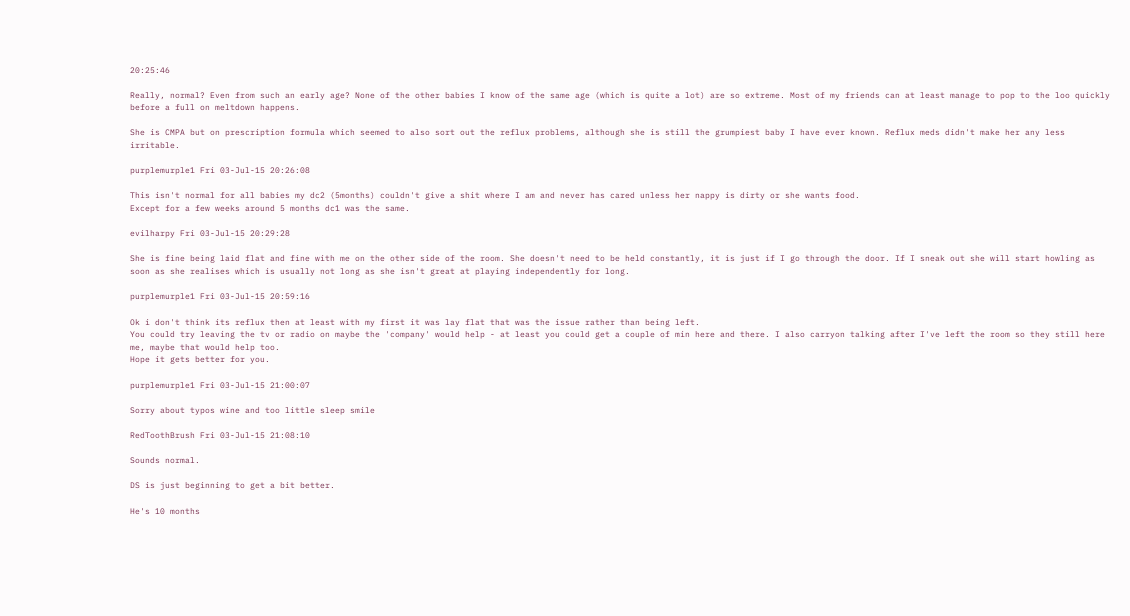20:25:46

Really, normal? Even from such an early age? None of the other babies I know of the same age (which is quite a lot) are so extreme. Most of my friends can at least manage to pop to the loo quickly before a full on meltdown happens.

She is CMPA but on prescription formula which seemed to also sort out the reflux problems, although she is still the grumpiest baby I have ever known. Reflux meds didn't make her any less irritable.

purplemurple1 Fri 03-Jul-15 20:26:08

This isn't normal for all babies my dc2 (5months) couldn't give a shit where I am and never has cared unless her nappy is dirty or she wants food.
Except for a few weeks around 5 months dc1 was the same.

evilharpy Fri 03-Jul-15 20:29:28

She is fine being laid flat and fine with me on the other side of the room. She doesn't need to be held constantly, it is just if I go through the door. If I sneak out she will start howling as soon as she realises which is usually not long as she isn't great at playing independently for long.

purplemurple1 Fri 03-Jul-15 20:59:16

Ok i don't think its reflux then at least with my first it was lay flat that was the issue rather than being left.
You could try leaving the tv or radio on maybe the 'company' would help - at least you could get a couple of min here and there. I also carryon talking after I've left the room so they still here me, maybe that would help too.
Hope it gets better for you.

purplemurple1 Fri 03-Jul-15 21:00:07

Sorry about typos wine and too little sleep smile

RedToothBrush Fri 03-Jul-15 21:08:10

Sounds normal.

DS is just beginning to get a bit better.

He's 10 months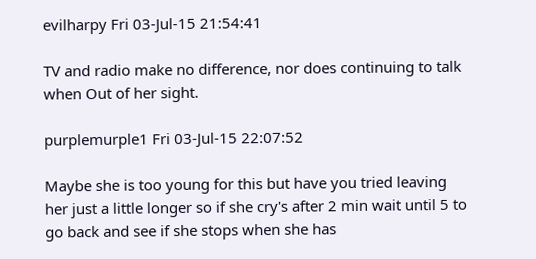evilharpy Fri 03-Jul-15 21:54:41

TV and radio make no difference, nor does continuing to talk when Out of her sight.

purplemurple1 Fri 03-Jul-15 22:07:52

Maybe she is too young for this but have you tried leaving her just a little longer so if she cry's after 2 min wait until 5 to go back and see if she stops when she has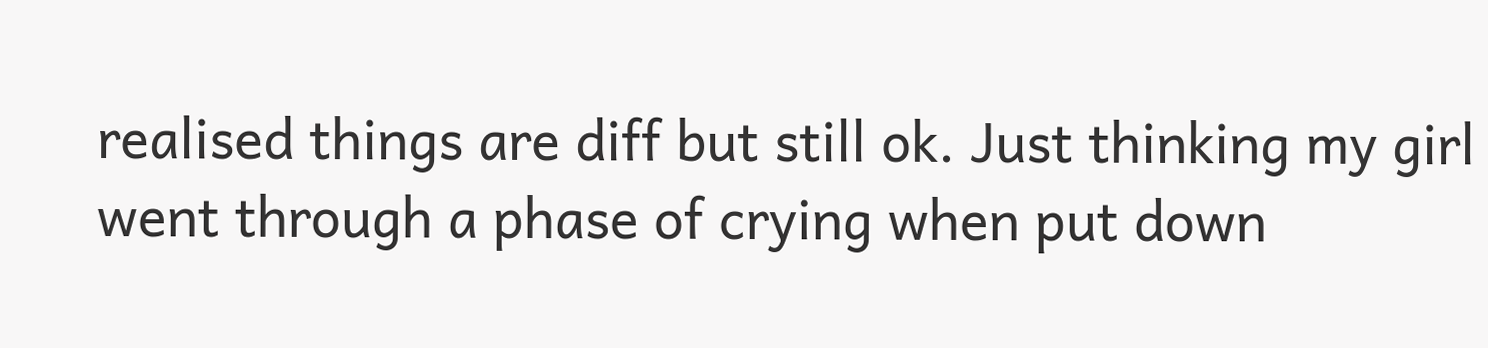realised things are diff but still ok. Just thinking my girl went through a phase of crying when put down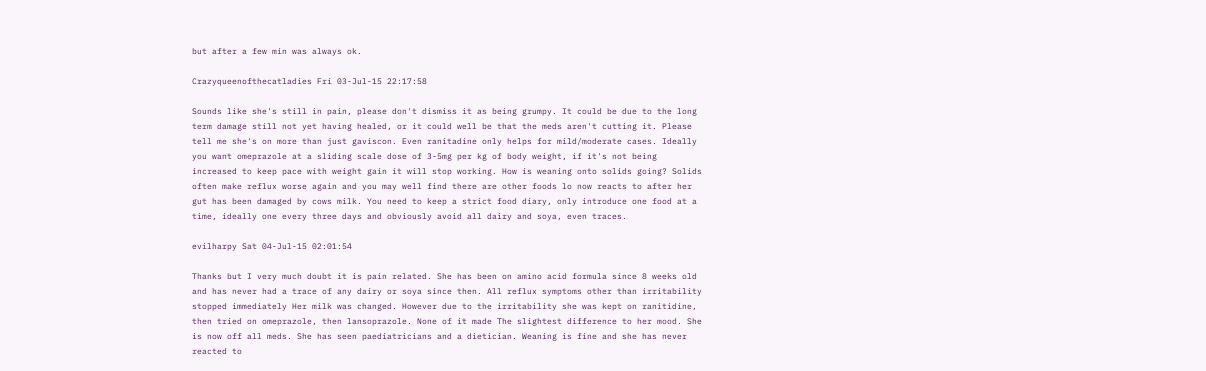but after a few min was always ok.

Crazyqueenofthecatladies Fri 03-Jul-15 22:17:58

Sounds like she's still in pain, please don't dismiss it as being grumpy. It could be due to the long term damage still not yet having healed, or it could well be that the meds aren't cutting it. Please tell me she's on more than just gaviscon. Even ranitadine only helps for mild/moderate cases. Ideally you want omeprazole at a sliding scale dose of 3-5mg per kg of body weight, if it's not being increased to keep pace with weight gain it will stop working. How is weaning onto solids going? Solids often make reflux worse again and you may well find there are other foods lo now reacts to after her gut has been damaged by cows milk. You need to keep a strict food diary, only introduce one food at a time, ideally one every three days and obviously avoid all dairy and soya, even traces.

evilharpy Sat 04-Jul-15 02:01:54

Thanks but I very much doubt it is pain related. She has been on amino acid formula since 8 weeks old and has never had a trace of any dairy or soya since then. All reflux symptoms other than irritability stopped immediately Her milk was changed. However due to the irritability she was kept on ranitidine, then tried on omeprazole, then lansoprazole. None of it made The slightest difference to her mood. She is now off all meds. She has seen paediatricians and a dietician. Weaning is fine and she has never reacted to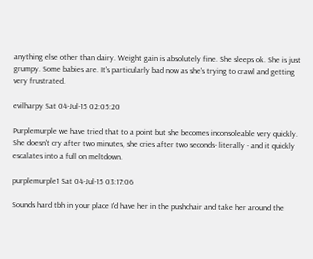anything else other than dairy. Weight gain is absolutely fine. She sleeps ok. She is just grumpy. Some babies are. It's particularly bad now as she's trying to crawl and getting very frustrated.

evilharpy Sat 04-Jul-15 02:05:20

Purplemurple we have tried that to a point but she becomes inconsoleable very quickly. She doesn't cry after two minutes, she cries after two seconds- literally - and it quickly escalates into a full on meltdown.

purplemurple1 Sat 04-Jul-15 03:17:06

Sounds hard tbh in your place I'd have her in the pushchair and take her around the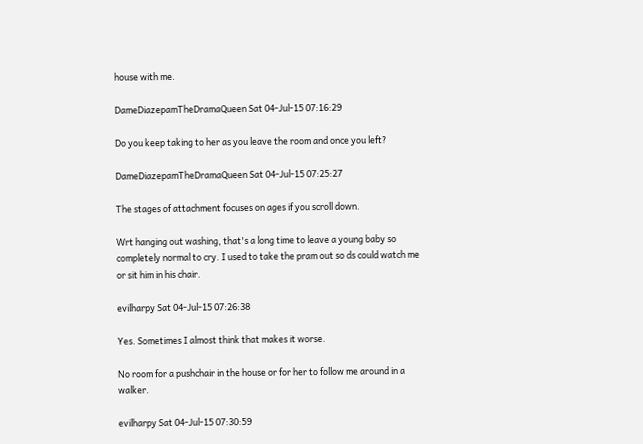house with me.

DameDiazepamTheDramaQueen Sat 04-Jul-15 07:16:29

Do you keep taking to her as you leave the room and once you left?

DameDiazepamTheDramaQueen Sat 04-Jul-15 07:25:27

The stages of attachment focuses on ages if you scroll down.

Wrt hanging out washing, that's a long time to leave a young baby so completely normal to cry. I used to take the pram out so ds could watch me or sit him in his chair.

evilharpy Sat 04-Jul-15 07:26:38

Yes. Sometimes I almost think that makes it worse.

No room for a pushchair in the house or for her to follow me around in a walker.

evilharpy Sat 04-Jul-15 07:30:59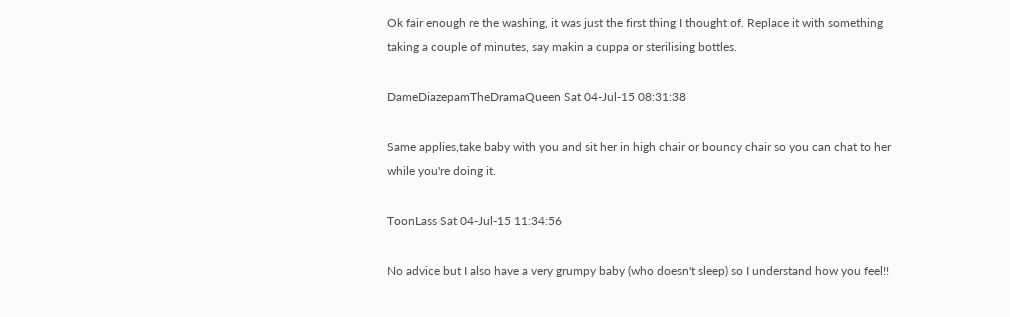Ok fair enough re the washing, it was just the first thing I thought of. Replace it with something taking a couple of minutes, say makin a cuppa or sterilising bottles.

DameDiazepamTheDramaQueen Sat 04-Jul-15 08:31:38

Same applies,take baby with you and sit her in high chair or bouncy chair so you can chat to her while you're doing it.

ToonLass Sat 04-Jul-15 11:34:56

No advice but I also have a very grumpy baby (who doesn't sleep) so I understand how you feel!!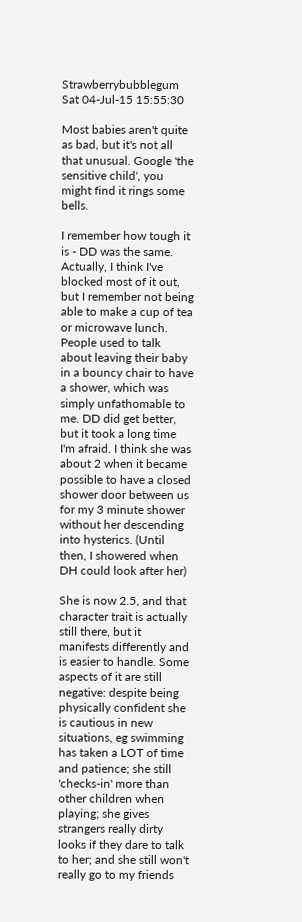Strawberrybubblegum Sat 04-Jul-15 15:55:30

Most babies aren't quite as bad, but it's not all that unusual. Google 'the sensitive child', you might find it rings some bells.

I remember how tough it is - DD was the same. Actually, I think I've blocked most of it out, but I remember not being able to make a cup of tea or microwave lunch. People used to talk about leaving their baby in a bouncy chair to have a shower, which was simply unfathomable to me. DD did get better, but it took a long time I'm afraid. I think she was about 2 when it became possible to have a closed shower door between us for my 3 minute shower without her descending into hysterics. (Until then, I showered when DH could look after her)

She is now 2.5, and that character trait is actually still there, but it manifests differently and is easier to handle. Some aspects of it are still negative: despite being physically confident she is cautious in new situations, eg swimming has taken a LOT of time and patience; she still 'checks-in' more than other children when playing; she gives strangers really dirty looks if they dare to talk to her; and she still won't really go to my friends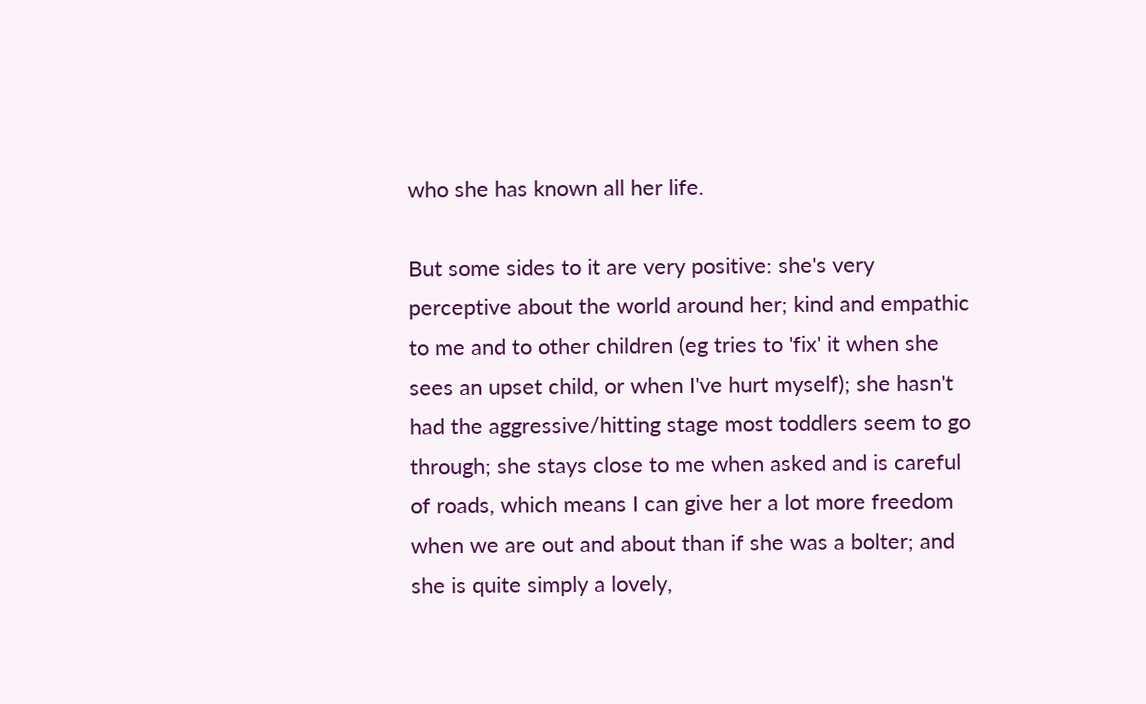who she has known all her life.

But some sides to it are very positive: she's very perceptive about the world around her; kind and empathic to me and to other children (eg tries to 'fix' it when she sees an upset child, or when I've hurt myself); she hasn't had the aggressive/hitting stage most toddlers seem to go through; she stays close to me when asked and is careful of roads, which means I can give her a lot more freedom when we are out and about than if she was a bolter; and she is quite simply a lovely,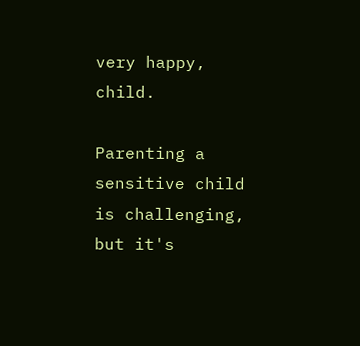very happy, child.

Parenting a sensitive child is challenging, but it's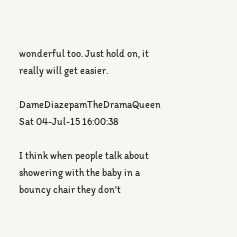wonderful too. Just hold on, it really will get easier.

DameDiazepamTheDramaQueen Sat 04-Jul-15 16:00:38

I think when people talk about showering with the baby in a bouncy chair they don't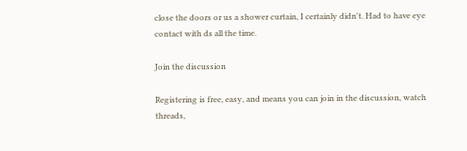close the doors or us a shower curtain, I certainly didn't. Had to have eye contact with ds all the time.

Join the discussion

Registering is free, easy, and means you can join in the discussion, watch threads,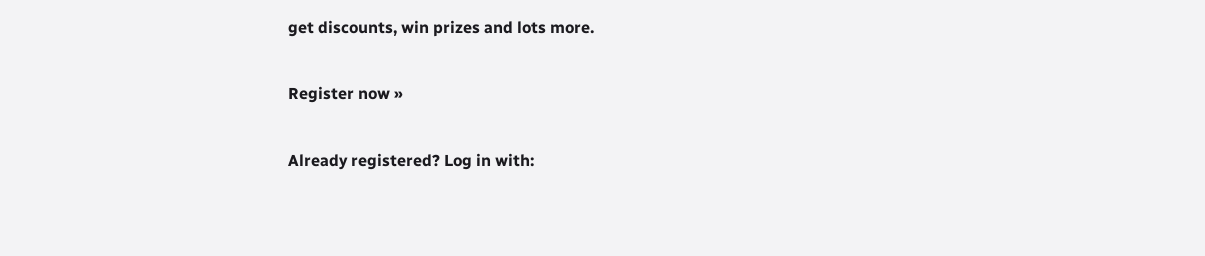get discounts, win prizes and lots more.

Register now »

Already registered? Log in with: